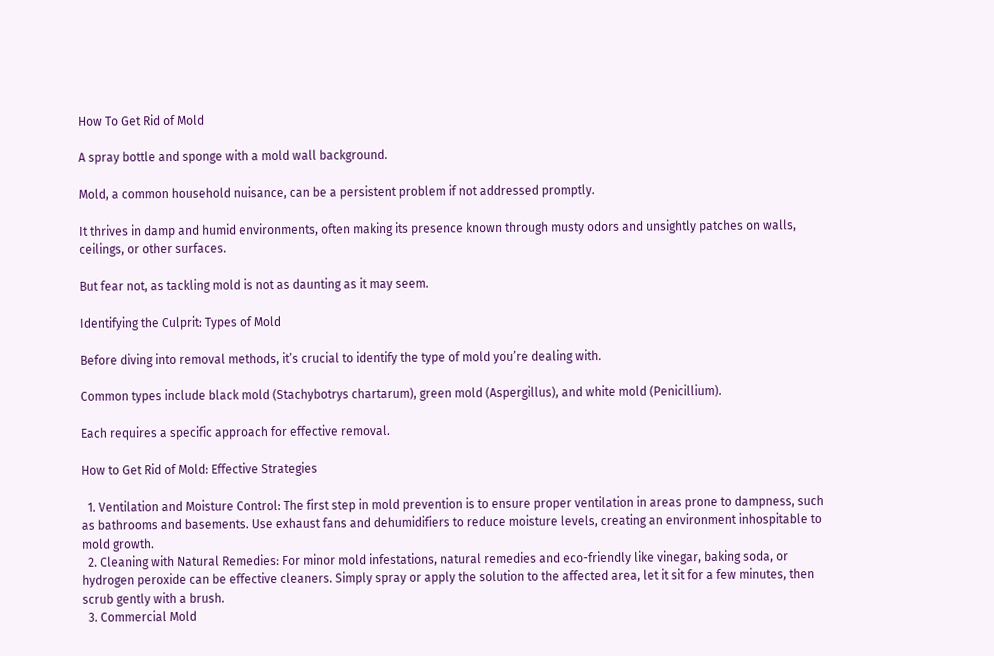How To Get Rid of Mold

A spray bottle and sponge with a mold wall background.

Mold, a common household nuisance, can be a persistent problem if not addressed promptly.

It thrives in damp and humid environments, often making its presence known through musty odors and unsightly patches on walls, ceilings, or other surfaces.

But fear not, as tackling mold is not as daunting as it may seem.

Identifying the Culprit: Types of Mold

Before diving into removal methods, it’s crucial to identify the type of mold you’re dealing with.

Common types include black mold (Stachybotrys chartarum), green mold (Aspergillus), and white mold (Penicillium).

Each requires a specific approach for effective removal.

How to Get Rid of Mold: Effective Strategies

  1. Ventilation and Moisture Control: The first step in mold prevention is to ensure proper ventilation in areas prone to dampness, such as bathrooms and basements. Use exhaust fans and dehumidifiers to reduce moisture levels, creating an environment inhospitable to mold growth.
  2. Cleaning with Natural Remedies: For minor mold infestations, natural remedies and eco-friendly like vinegar, baking soda, or hydrogen peroxide can be effective cleaners. Simply spray or apply the solution to the affected area, let it sit for a few minutes, then scrub gently with a brush.
  3. Commercial Mold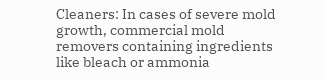Cleaners: In cases of severe mold growth, commercial mold removers containing ingredients like bleach or ammonia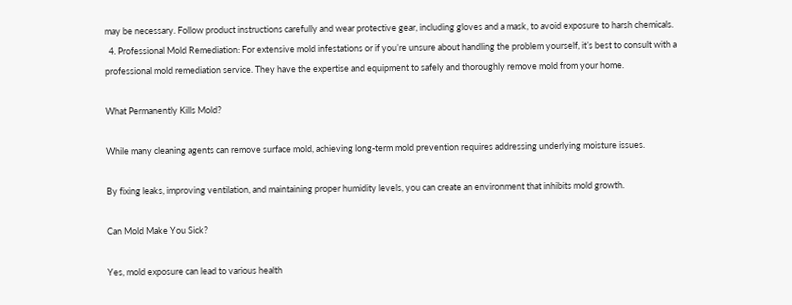may be necessary. Follow product instructions carefully and wear protective gear, including gloves and a mask, to avoid exposure to harsh chemicals.
  4. Professional Mold Remediation: For extensive mold infestations or if you’re unsure about handling the problem yourself, it’s best to consult with a professional mold remediation service. They have the expertise and equipment to safely and thoroughly remove mold from your home.

What Permanently Kills Mold?

While many cleaning agents can remove surface mold, achieving long-term mold prevention requires addressing underlying moisture issues.

By fixing leaks, improving ventilation, and maintaining proper humidity levels, you can create an environment that inhibits mold growth.

Can Mold Make You Sick?

Yes, mold exposure can lead to various health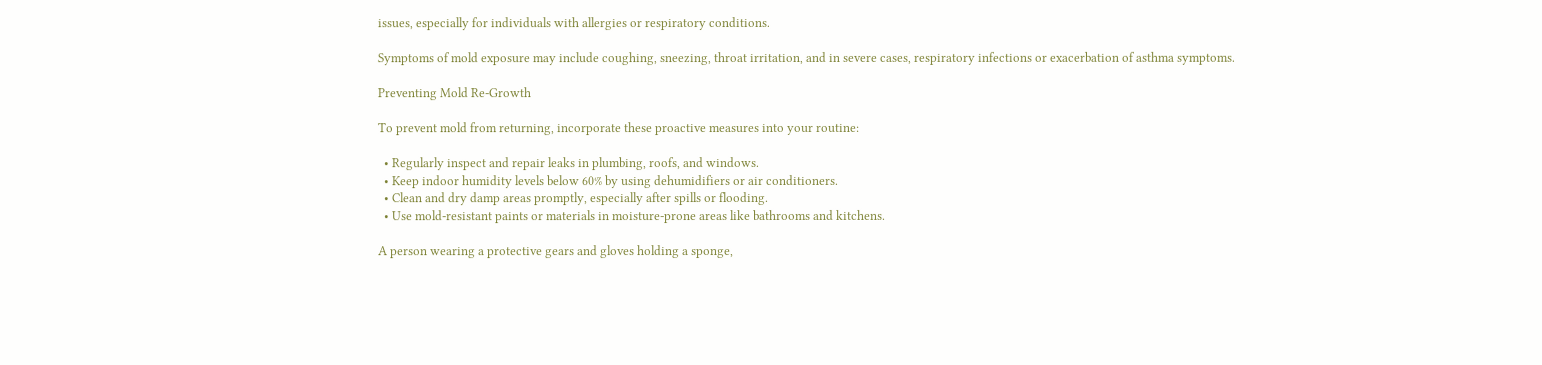issues, especially for individuals with allergies or respiratory conditions.

Symptoms of mold exposure may include coughing, sneezing, throat irritation, and in severe cases, respiratory infections or exacerbation of asthma symptoms.

Preventing Mold Re-Growth

To prevent mold from returning, incorporate these proactive measures into your routine:

  • Regularly inspect and repair leaks in plumbing, roofs, and windows.
  • Keep indoor humidity levels below 60% by using dehumidifiers or air conditioners.
  • Clean and dry damp areas promptly, especially after spills or flooding.
  • Use mold-resistant paints or materials in moisture-prone areas like bathrooms and kitchens.

A person wearing a protective gears and gloves holding a sponge,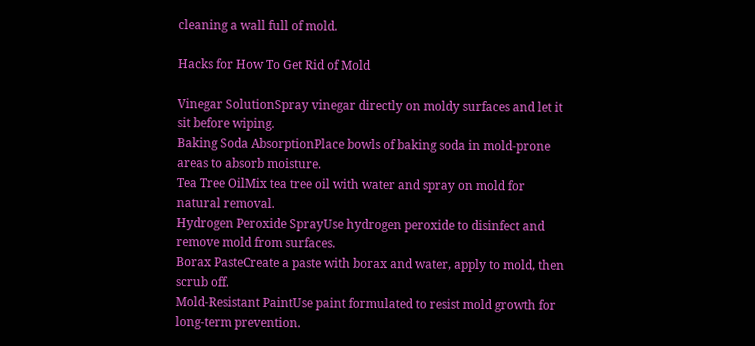cleaning a wall full of mold.

Hacks for How To Get Rid of Mold

Vinegar SolutionSpray vinegar directly on moldy surfaces and let it sit before wiping.
Baking Soda AbsorptionPlace bowls of baking soda in mold-prone areas to absorb moisture.
Tea Tree OilMix tea tree oil with water and spray on mold for natural removal.
Hydrogen Peroxide SprayUse hydrogen peroxide to disinfect and remove mold from surfaces.
Borax PasteCreate a paste with borax and water, apply to mold, then scrub off.
Mold-Resistant PaintUse paint formulated to resist mold growth for long-term prevention.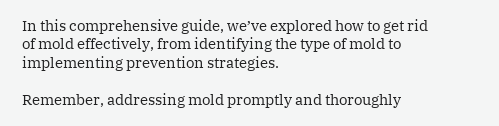In this comprehensive guide, we’ve explored how to get rid of mold effectively, from identifying the type of mold to implementing prevention strategies.

Remember, addressing mold promptly and thoroughly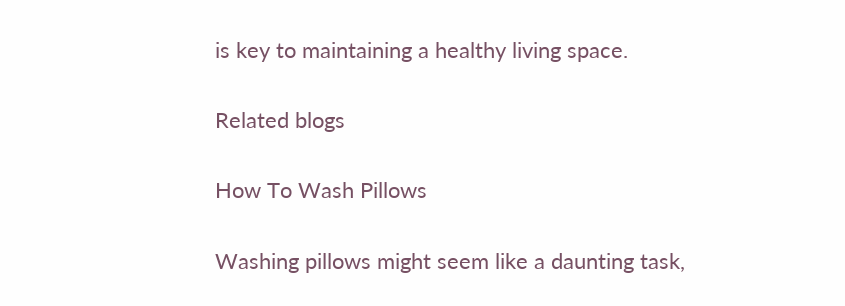is key to maintaining a healthy living space.

Related blogs

How To Wash Pillows

Washing pillows might seem like a daunting task,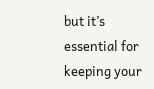but it’s essential for keeping your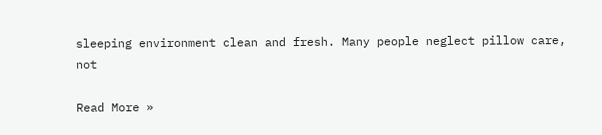sleeping environment clean and fresh. Many people neglect pillow care, not

Read More »